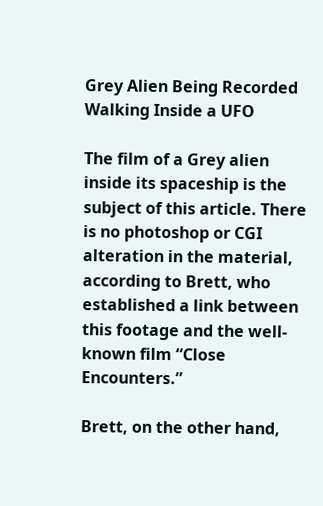Grey Alien Being Recorded Walking Inside a UFO

The film of a Grey alien inside its spaceship is the subject of this article. There is no photoshop or CGI alteration in the material, according to Brett, who established a link between this footage and the well-known film “Close Encounters.”

Brett, on the other hand,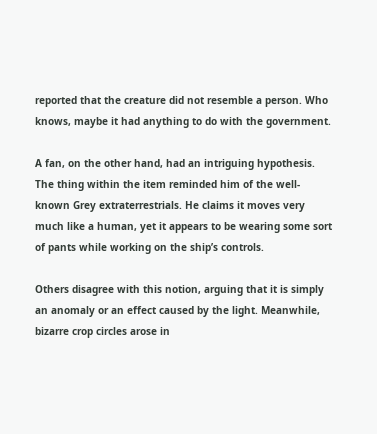reported that the creature did not resemble a person. Who knows, maybe it had anything to do with the government.

A fan, on the other hand, had an intriguing hypothesis. The thing within the item reminded him of the well-known Grey extraterrestrials. He claims it moves very much like a human, yet it appears to be wearing some sort of pants while working on the ship’s controls.

Others disagree with this notion, arguing that it is simply an anomaly or an effect caused by the light. Meanwhile, bizarre crop circles arose in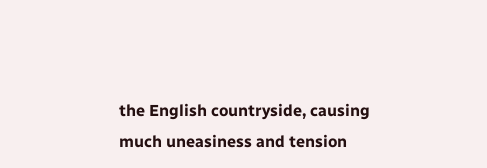the English countryside, causing much uneasiness and tension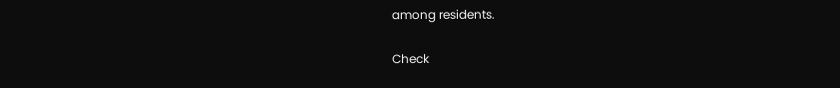among residents.

Check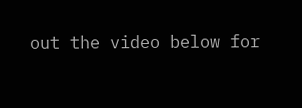out the video below for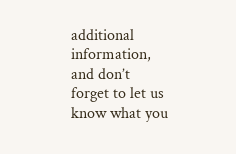additional information, and don’t forget to let us know what you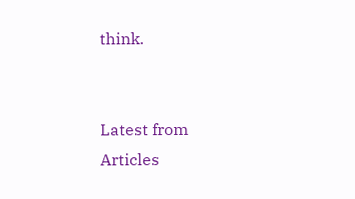think.


Latest from Articles